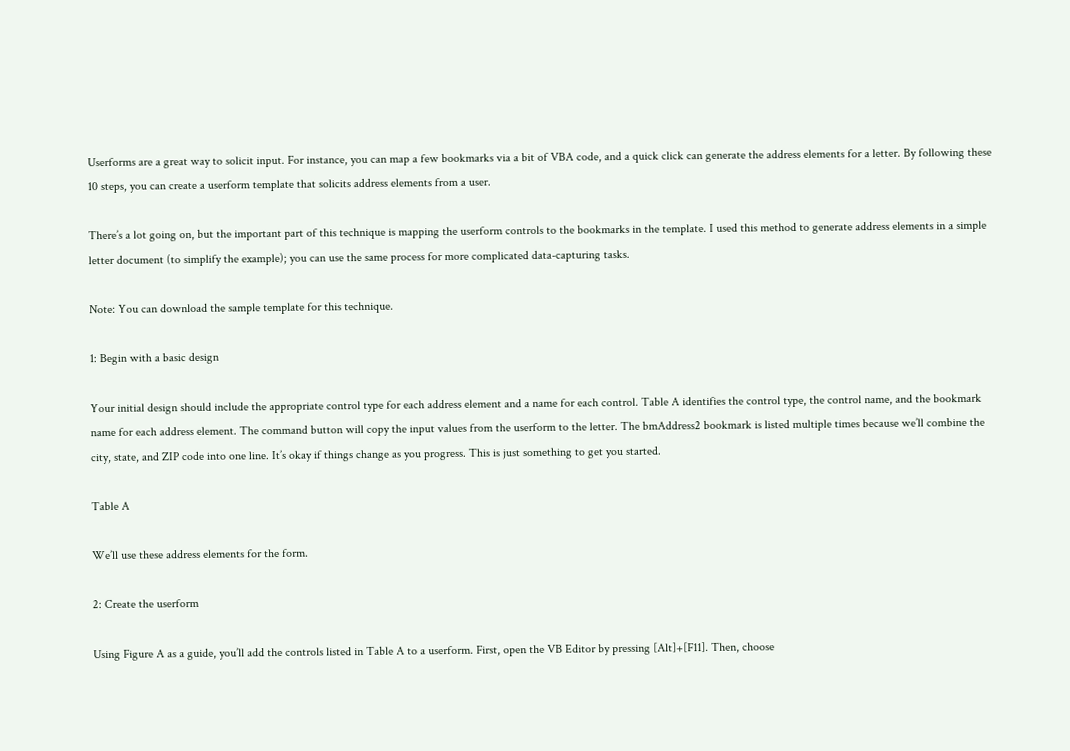Userforms are a great way to solicit input. For instance, you can map a few bookmarks via a bit of VBA code, and a quick click can generate the address elements for a letter. By following these 10 steps, you can create a userform template that solicits address elements from a user.

There’s a lot going on, but the important part of this technique is mapping the userform controls to the bookmarks in the template. I used this method to generate address elements in a simple letter document (to simplify the example); you can use the same process for more complicated data-capturing tasks.

Note: You can download the sample template for this technique.

1: Begin with a basic design

Your initial design should include the appropriate control type for each address element and a name for each control. Table A identifies the control type, the control name, and the bookmark name for each address element. The command button will copy the input values from the userform to the letter. The bmAddress2 bookmark is listed multiple times because we’ll combine the city, state, and ZIP code into one line. It’s okay if things change as you progress. This is just something to get you started.

Table A

We’ll use these address elements for the form.

2: Create the userform

Using Figure A as a guide, you’ll add the controls listed in Table A to a userform. First, open the VB Editor by pressing [Alt]+[F11]. Then, choose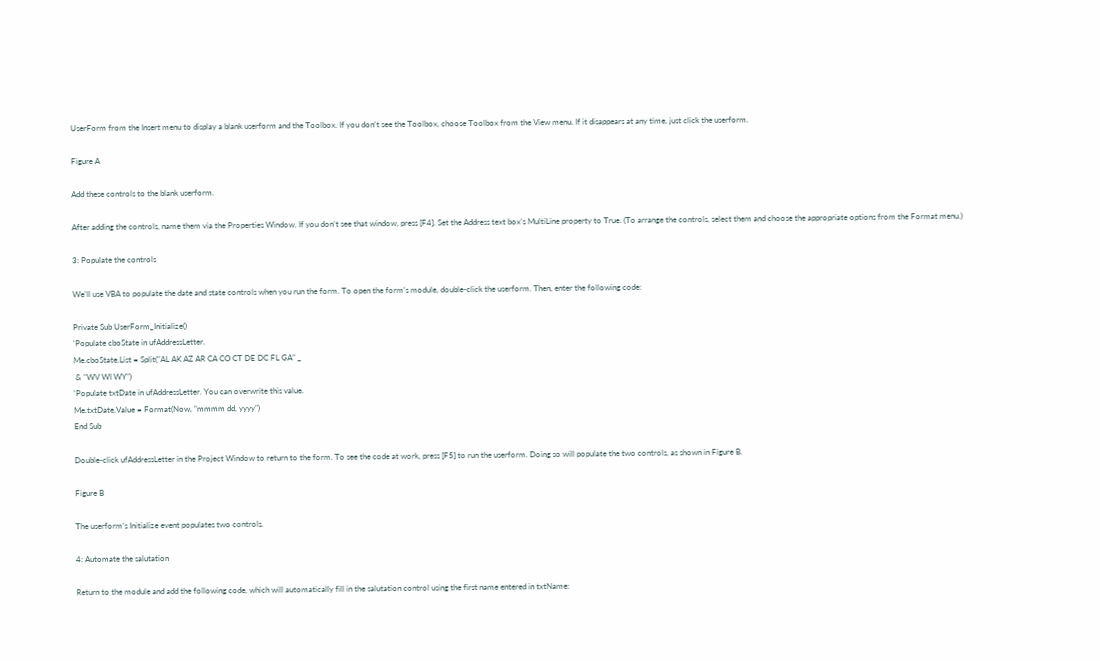UserForm from the Insert menu to display a blank userform and the Toolbox. If you don’t see the Toolbox, choose Toolbox from the View menu. If it disappears at any time, just click the userform.

Figure A

Add these controls to the blank userform.

After adding the controls, name them via the Properties Window. If you don’t see that window, press [F4]. Set the Address text box’s MultiLine property to True. (To arrange the controls, select them and choose the appropriate options from the Format menu.)

3: Populate the controls

We’ll use VBA to populate the date and state controls when you run the form. To open the form’s module, double-click the userform. Then, enter the following code:

Private Sub UserForm_Initialize()
'Populate cboState in ufAddressLetter.
Me.cboState.List = Split("AL AK AZ AR CA CO CT DE DC FL GA" _
 & "WV WI WY")
'Populate txtDate in ufAddressLetter. You can overwrite this value.
Me.txtDate.Value = Format(Now, "mmmm dd, yyyy")
End Sub

Double-click ufAddressLetter in the Project Window to return to the form. To see the code at work, press [F5] to run the userform. Doing so will populate the two controls, as shown in Figure B.

Figure B

The userform’s Initialize event populates two controls.

4: Automate the salutation

Return to the module and add the following code, which will automatically fill in the salutation control using the first name entered in txtName: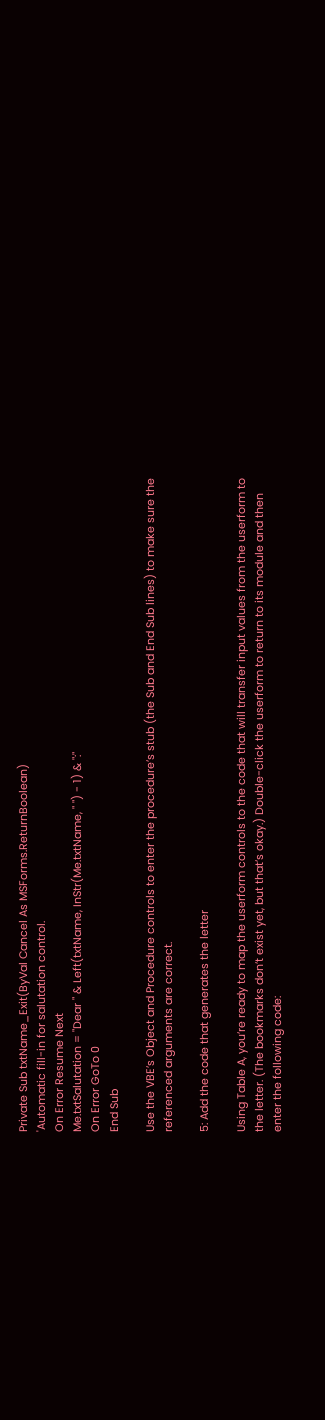Private Sub txtName_Exit(ByVal Cancel As MSForms.ReturnBoolean)
'Automatic fill-in for salutation control.
On Error Resume Next
Me.txtSalutation = "Dear " & Left(txtName, InStr(Me.txtName, " ") - 1) & ":"
On Error GoTo 0
End Sub

Use the VBE’s Object and Procedure controls to enter the procedure’s stub (the Sub and End Sub lines) to make sure the referenced arguments are correct.

5: Add the code that generates the letter

Using Table A, you’re ready to map the userform controls to the code that will transfer input values from the userform to the letter. (The bookmarks don’t exist yet, but that’s okay.) Double-click the userform to return to its module and then enter the following code: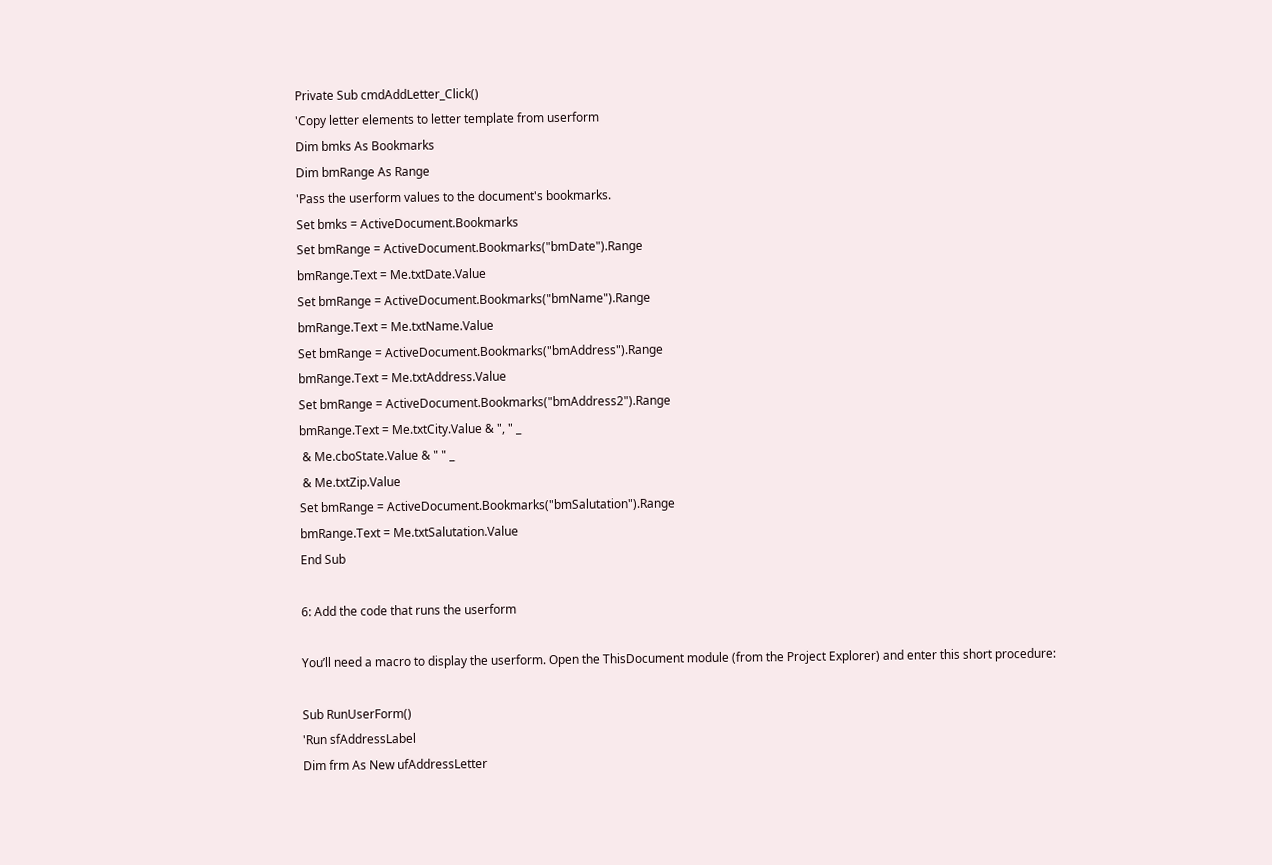Private Sub cmdAddLetter_Click()
'Copy letter elements to letter template from userform
Dim bmks As Bookmarks
Dim bmRange As Range
'Pass the userform values to the document's bookmarks.
Set bmks = ActiveDocument.Bookmarks
Set bmRange = ActiveDocument.Bookmarks("bmDate").Range
bmRange.Text = Me.txtDate.Value
Set bmRange = ActiveDocument.Bookmarks("bmName").Range
bmRange.Text = Me.txtName.Value
Set bmRange = ActiveDocument.Bookmarks("bmAddress").Range
bmRange.Text = Me.txtAddress.Value
Set bmRange = ActiveDocument.Bookmarks("bmAddress2").Range
bmRange.Text = Me.txtCity.Value & ", " _
 & Me.cboState.Value & " " _
 & Me.txtZip.Value
Set bmRange = ActiveDocument.Bookmarks("bmSalutation").Range
bmRange.Text = Me.txtSalutation.Value
End Sub

6: Add the code that runs the userform

You’ll need a macro to display the userform. Open the ThisDocument module (from the Project Explorer) and enter this short procedure:

Sub RunUserForm()
'Run sfAddressLabel
Dim frm As New ufAddressLetter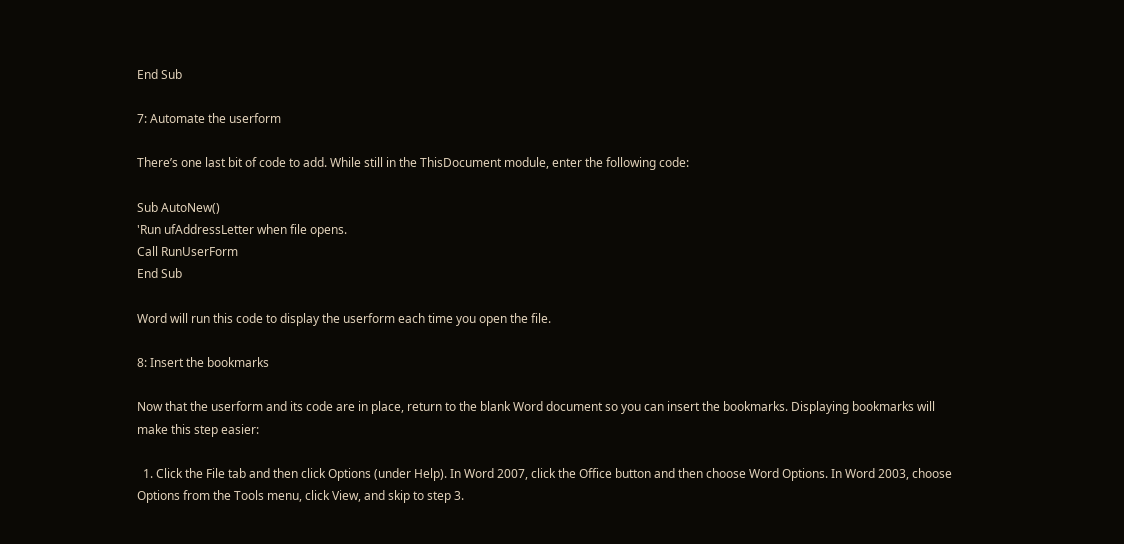End Sub

7: Automate the userform

There’s one last bit of code to add. While still in the ThisDocument module, enter the following code:

Sub AutoNew()
'Run ufAddressLetter when file opens.
Call RunUserForm
End Sub

Word will run this code to display the userform each time you open the file.

8: Insert the bookmarks

Now that the userform and its code are in place, return to the blank Word document so you can insert the bookmarks. Displaying bookmarks will make this step easier:

  1. Click the File tab and then click Options (under Help). In Word 2007, click the Office button and then choose Word Options. In Word 2003, choose Options from the Tools menu, click View, and skip to step 3.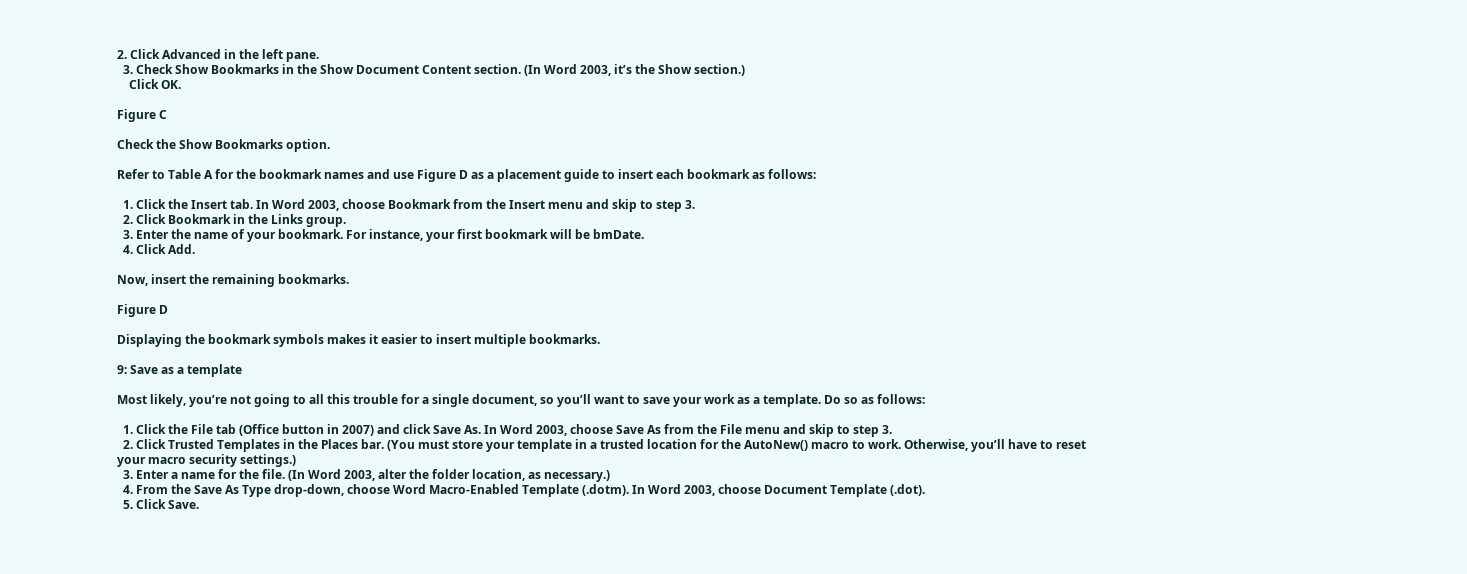2. Click Advanced in the left pane.
  3. Check Show Bookmarks in the Show Document Content section. (In Word 2003, it’s the Show section.)
    Click OK.

Figure C

Check the Show Bookmarks option.

Refer to Table A for the bookmark names and use Figure D as a placement guide to insert each bookmark as follows:

  1. Click the Insert tab. In Word 2003, choose Bookmark from the Insert menu and skip to step 3.
  2. Click Bookmark in the Links group.
  3. Enter the name of your bookmark. For instance, your first bookmark will be bmDate.
  4. Click Add.

Now, insert the remaining bookmarks.

Figure D

Displaying the bookmark symbols makes it easier to insert multiple bookmarks.

9: Save as a template

Most likely, you’re not going to all this trouble for a single document, so you’ll want to save your work as a template. Do so as follows:

  1. Click the File tab (Office button in 2007) and click Save As. In Word 2003, choose Save As from the File menu and skip to step 3.
  2. Click Trusted Templates in the Places bar. (You must store your template in a trusted location for the AutoNew() macro to work. Otherwise, you’ll have to reset your macro security settings.)
  3. Enter a name for the file. (In Word 2003, alter the folder location, as necessary.)
  4. From the Save As Type drop-down, choose Word Macro-Enabled Template (.dotm). In Word 2003, choose Document Template (.dot).
  5. Click Save.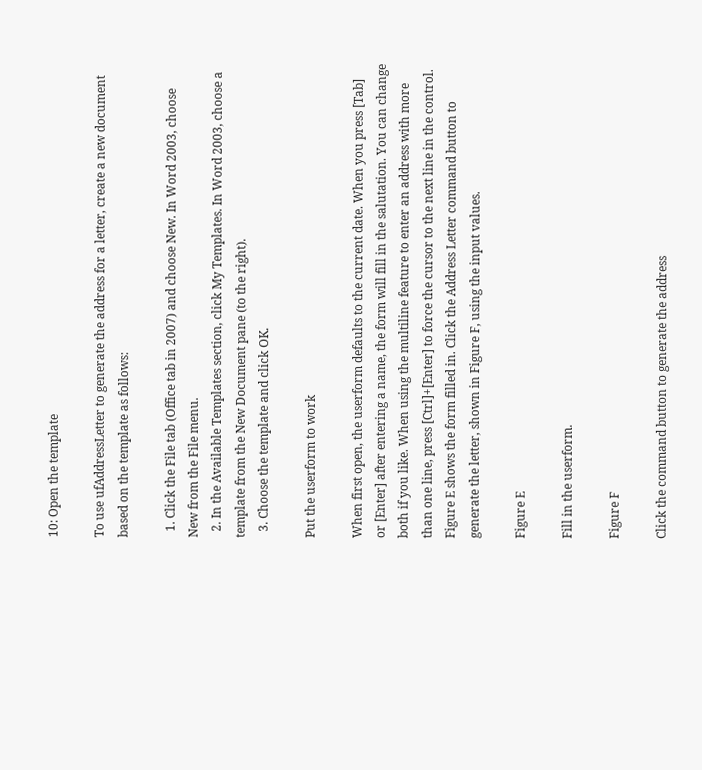10: Open the template

To use ufAddressLetter to generate the address for a letter, create a new document based on the template as follows:

  1. Click the File tab (Office tab in 2007) and choose New. In Word 2003, choose New from the File menu.
  2. In the Available Templates section, click My Templates. In Word 2003, choose a template from the New Document pane (to the right).
  3. Choose the template and click OK.

Put the userform to work

When first open, the userform defaults to the current date. When you press [Tab] or [Enter] after entering a name, the form will fill in the salutation. You can change both if you like. When using the multiline feature to enter an address with more than one line, press [Ctrl]+[Enter] to force the cursor to the next line in the control. Figure E shows the form filled in. Click the Address Letter command button to generate the letter, shown in Figure F, using the input values.

Figure E

Fill in the userform.

Figure F

Click the command button to generate the address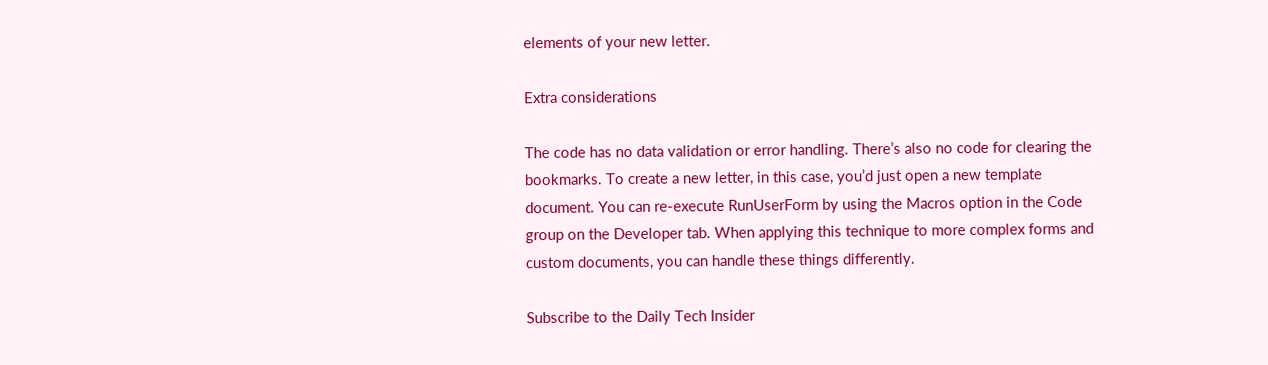elements of your new letter.

Extra considerations

The code has no data validation or error handling. There’s also no code for clearing the bookmarks. To create a new letter, in this case, you’d just open a new template document. You can re-execute RunUserForm by using the Macros option in the Code group on the Developer tab. When applying this technique to more complex forms and custom documents, you can handle these things differently.

Subscribe to the Daily Tech Insider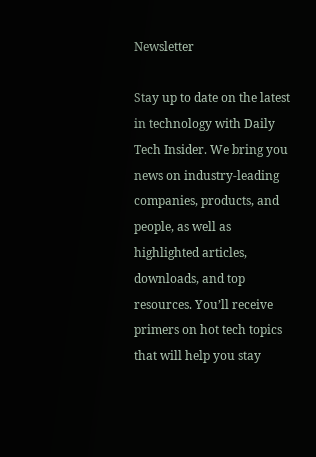Newsletter

Stay up to date on the latest in technology with Daily Tech Insider. We bring you news on industry-leading companies, products, and people, as well as highlighted articles, downloads, and top resources. You’ll receive primers on hot tech topics that will help you stay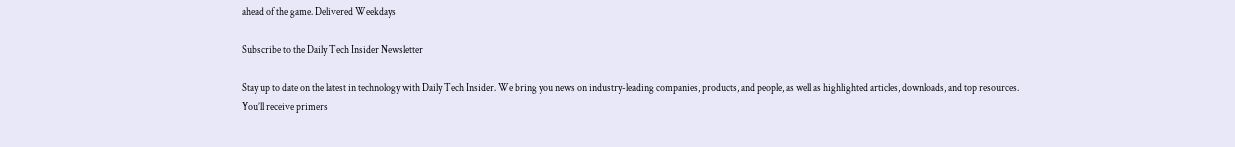ahead of the game. Delivered Weekdays

Subscribe to the Daily Tech Insider Newsletter

Stay up to date on the latest in technology with Daily Tech Insider. We bring you news on industry-leading companies, products, and people, as well as highlighted articles, downloads, and top resources. You’ll receive primers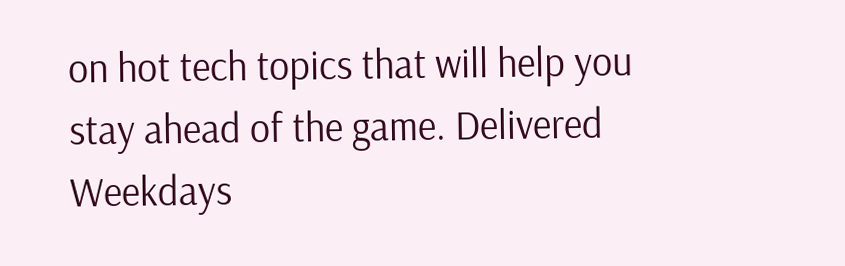on hot tech topics that will help you stay ahead of the game. Delivered Weekdays